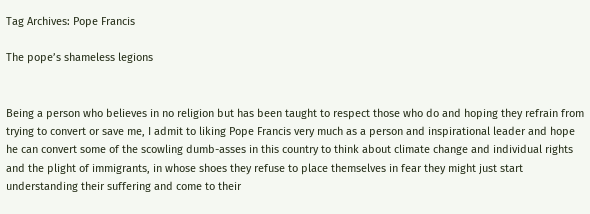Tag Archives: Pope Francis

The pope’s shameless legions


Being a person who believes in no religion but has been taught to respect those who do and hoping they refrain from trying to convert or save me, I admit to liking Pope Francis very much as a person and inspirational leader and hope he can convert some of the scowling dumb-asses in this country to think about climate change and individual rights and the plight of immigrants, in whose shoes they refuse to place themselves in fear they might just start understanding their suffering and come to their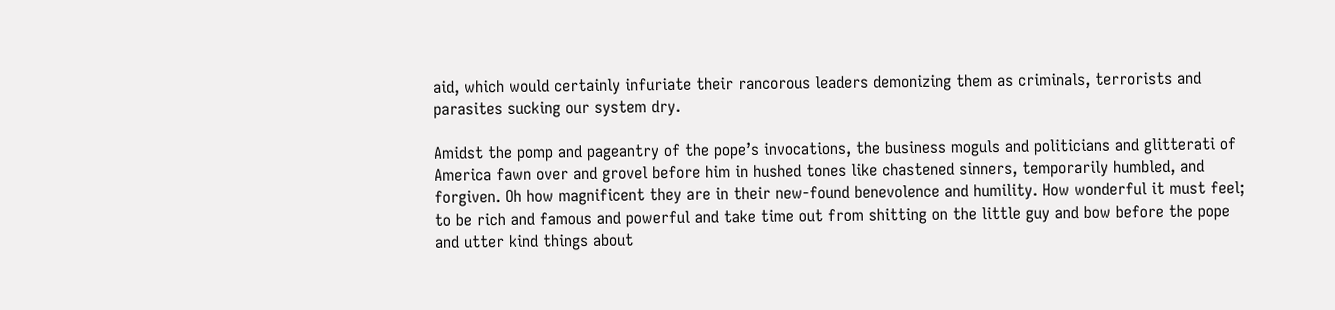aid, which would certainly infuriate their rancorous leaders demonizing them as criminals, terrorists and parasites sucking our system dry.

Amidst the pomp and pageantry of the pope’s invocations, the business moguls and politicians and glitterati of America fawn over and grovel before him in hushed tones like chastened sinners, temporarily humbled, and forgiven. Oh how magnificent they are in their new-found benevolence and humility. How wonderful it must feel; to be rich and famous and powerful and take time out from shitting on the little guy and bow before the pope and utter kind things about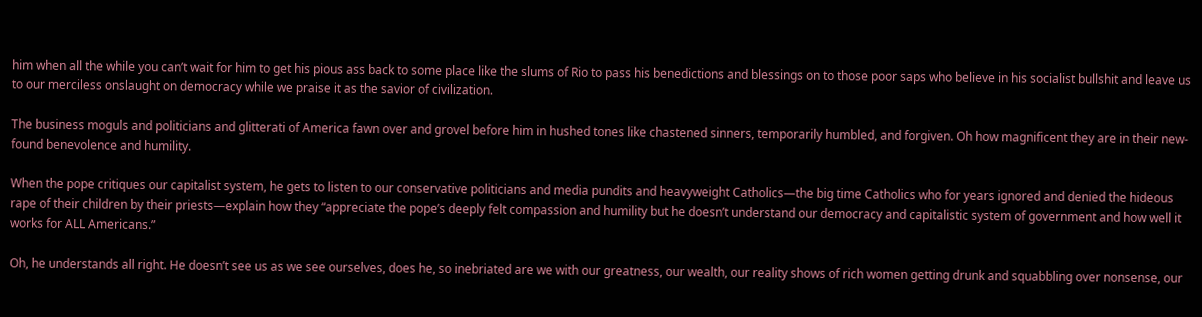him when all the while you can’t wait for him to get his pious ass back to some place like the slums of Rio to pass his benedictions and blessings on to those poor saps who believe in his socialist bullshit and leave us to our merciless onslaught on democracy while we praise it as the savior of civilization.

The business moguls and politicians and glitterati of America fawn over and grovel before him in hushed tones like chastened sinners, temporarily humbled, and forgiven. Oh how magnificent they are in their new-found benevolence and humility.

When the pope critiques our capitalist system, he gets to listen to our conservative politicians and media pundits and heavyweight Catholics—the big time Catholics who for years ignored and denied the hideous rape of their children by their priests—explain how they “appreciate the pope’s deeply felt compassion and humility but he doesn’t understand our democracy and capitalistic system of government and how well it works for ALL Americans.”

Oh, he understands all right. He doesn’t see us as we see ourselves, does he, so inebriated are we with our greatness, our wealth, our reality shows of rich women getting drunk and squabbling over nonsense, our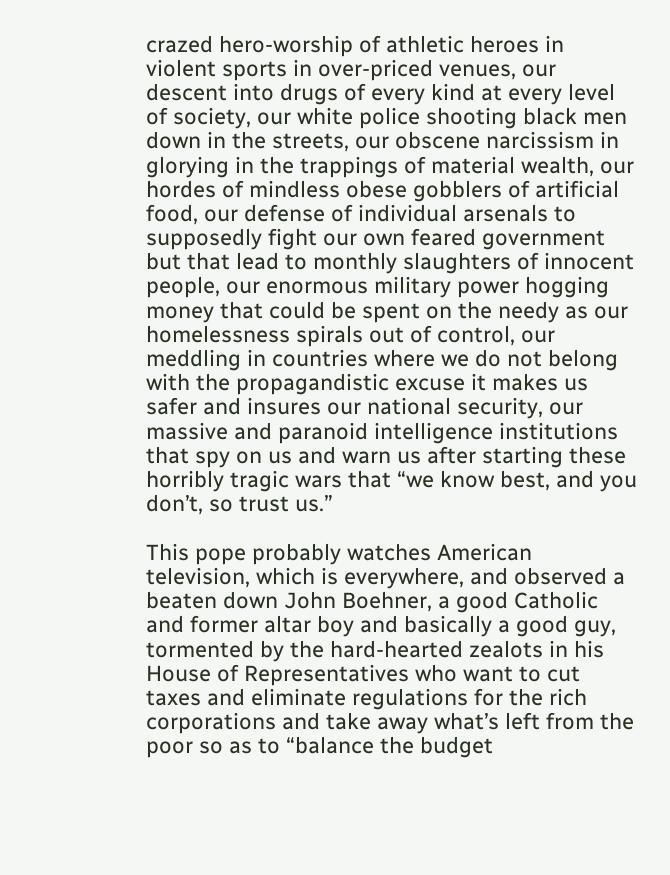crazed hero-worship of athletic heroes in violent sports in over-priced venues, our descent into drugs of every kind at every level of society, our white police shooting black men down in the streets, our obscene narcissism in glorying in the trappings of material wealth, our hordes of mindless obese gobblers of artificial food, our defense of individual arsenals to supposedly fight our own feared government but that lead to monthly slaughters of innocent people, our enormous military power hogging money that could be spent on the needy as our homelessness spirals out of control, our meddling in countries where we do not belong with the propagandistic excuse it makes us safer and insures our national security, our massive and paranoid intelligence institutions that spy on us and warn us after starting these horribly tragic wars that “we know best, and you don’t, so trust us.”

This pope probably watches American television, which is everywhere, and observed a beaten down John Boehner, a good Catholic and former altar boy and basically a good guy, tormented by the hard-hearted zealots in his House of Representatives who want to cut taxes and eliminate regulations for the rich corporations and take away what’s left from the poor so as to “balance the budget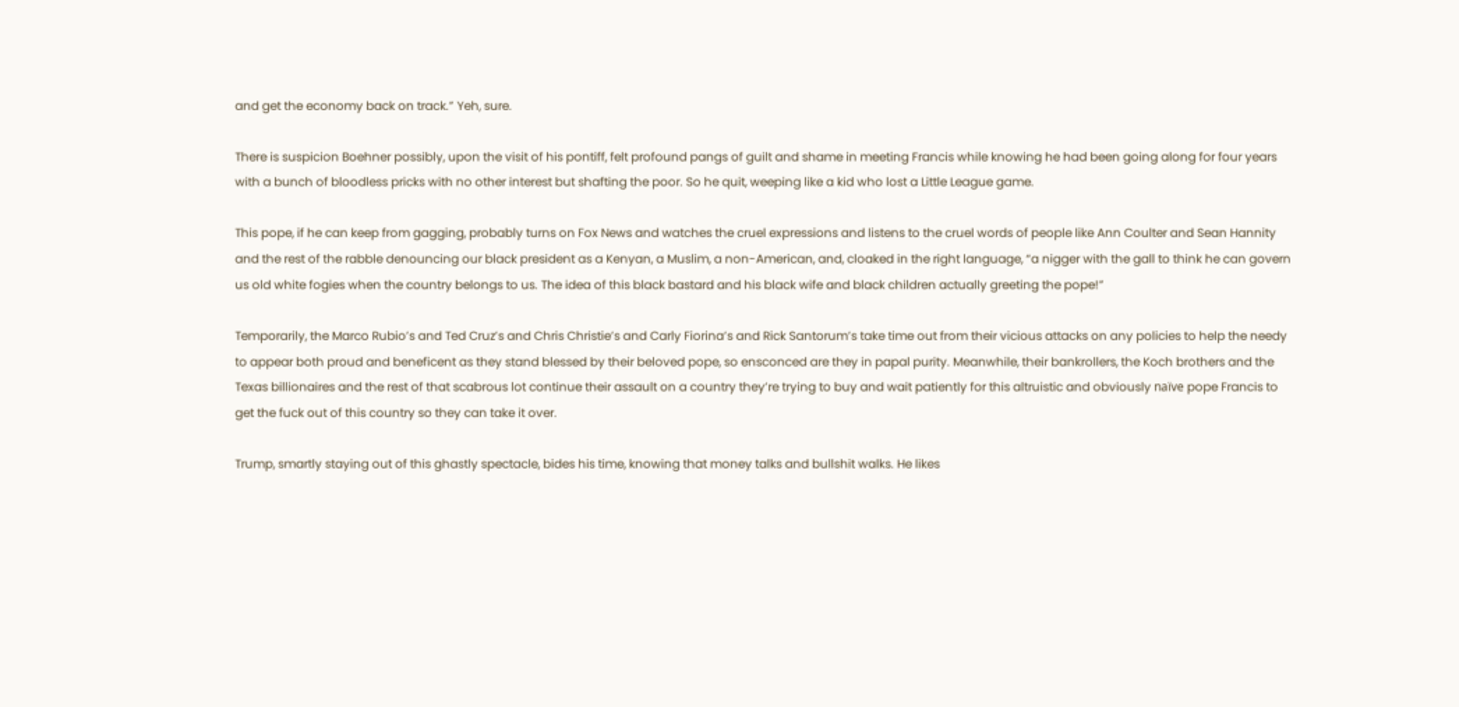and get the economy back on track.” Yeh, sure.

There is suspicion Boehner possibly, upon the visit of his pontiff, felt profound pangs of guilt and shame in meeting Francis while knowing he had been going along for four years with a bunch of bloodless pricks with no other interest but shafting the poor. So he quit, weeping like a kid who lost a Little League game.

This pope, if he can keep from gagging, probably turns on Fox News and watches the cruel expressions and listens to the cruel words of people like Ann Coulter and Sean Hannity and the rest of the rabble denouncing our black president as a Kenyan, a Muslim, a non-American, and, cloaked in the right language, “a nigger with the gall to think he can govern us old white fogies when the country belongs to us. The idea of this black bastard and his black wife and black children actually greeting the pope!”

Temporarily, the Marco Rubio’s and Ted Cruz’s and Chris Christie’s and Carly Fiorina’s and Rick Santorum’s take time out from their vicious attacks on any policies to help the needy to appear both proud and beneficent as they stand blessed by their beloved pope, so ensconced are they in papal purity. Meanwhile, their bankrollers, the Koch brothers and the Texas billionaires and the rest of that scabrous lot continue their assault on a country they’re trying to buy and wait patiently for this altruistic and obviously naïve pope Francis to get the fuck out of this country so they can take it over.

Trump, smartly staying out of this ghastly spectacle, bides his time, knowing that money talks and bullshit walks. He likes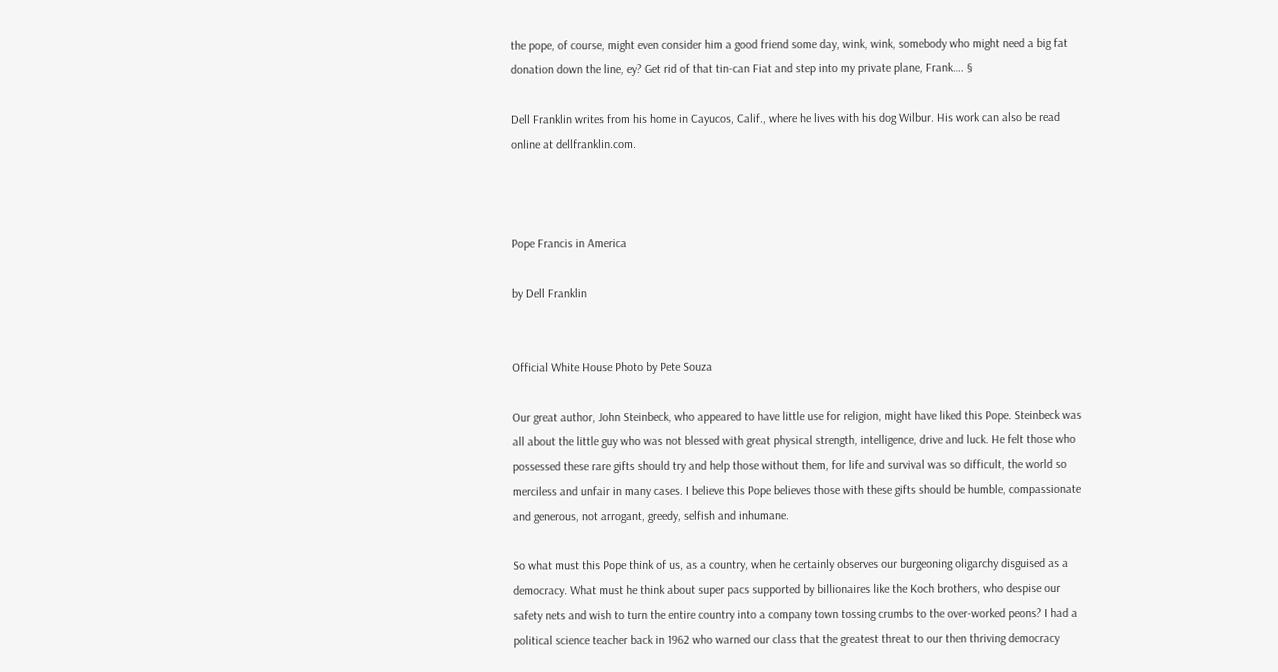the pope, of course, might even consider him a good friend some day, wink, wink, somebody who might need a big fat donation down the line, ey? Get rid of that tin-can Fiat and step into my private plane, Frank…. §

Dell Franklin writes from his home in Cayucos, Calif., where he lives with his dog Wilbur. His work can also be read online at dellfranklin.com.



Pope Francis in America

by Dell Franklin


Official White House Photo by Pete Souza

Our great author, John Steinbeck, who appeared to have little use for religion, might have liked this Pope. Steinbeck was all about the little guy who was not blessed with great physical strength, intelligence, drive and luck. He felt those who possessed these rare gifts should try and help those without them, for life and survival was so difficult, the world so merciless and unfair in many cases. I believe this Pope believes those with these gifts should be humble, compassionate and generous, not arrogant, greedy, selfish and inhumane.

So what must this Pope think of us, as a country, when he certainly observes our burgeoning oligarchy disguised as a democracy. What must he think about super pacs supported by billionaires like the Koch brothers, who despise our safety nets and wish to turn the entire country into a company town tossing crumbs to the over-worked peons? I had a political science teacher back in 1962 who warned our class that the greatest threat to our then thriving democracy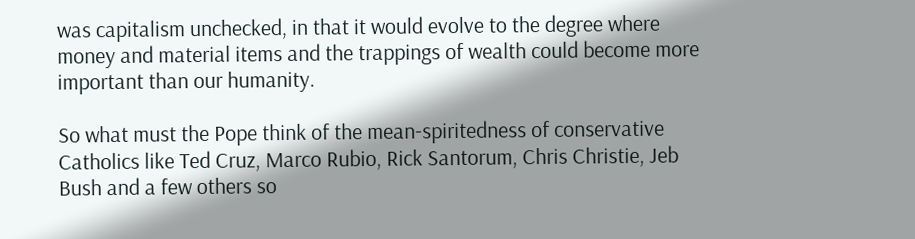was capitalism unchecked, in that it would evolve to the degree where money and material items and the trappings of wealth could become more important than our humanity.

So what must the Pope think of the mean-spiritedness of conservative Catholics like Ted Cruz, Marco Rubio, Rick Santorum, Chris Christie, Jeb Bush and a few others so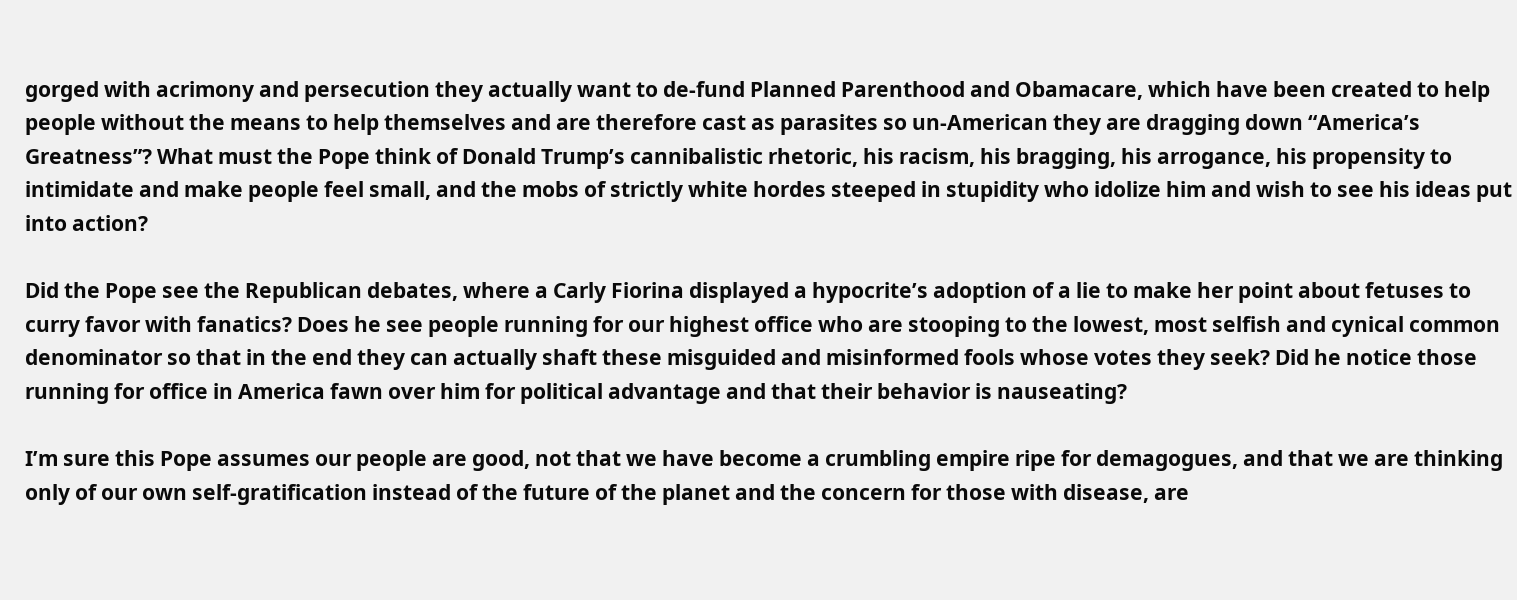gorged with acrimony and persecution they actually want to de-fund Planned Parenthood and Obamacare, which have been created to help people without the means to help themselves and are therefore cast as parasites so un-American they are dragging down “America’s Greatness”? What must the Pope think of Donald Trump’s cannibalistic rhetoric, his racism, his bragging, his arrogance, his propensity to intimidate and make people feel small, and the mobs of strictly white hordes steeped in stupidity who idolize him and wish to see his ideas put into action?

Did the Pope see the Republican debates, where a Carly Fiorina displayed a hypocrite’s adoption of a lie to make her point about fetuses to curry favor with fanatics? Does he see people running for our highest office who are stooping to the lowest, most selfish and cynical common denominator so that in the end they can actually shaft these misguided and misinformed fools whose votes they seek? Did he notice those running for office in America fawn over him for political advantage and that their behavior is nauseating?

I’m sure this Pope assumes our people are good, not that we have become a crumbling empire ripe for demagogues, and that we are thinking only of our own self-gratification instead of the future of the planet and the concern for those with disease, are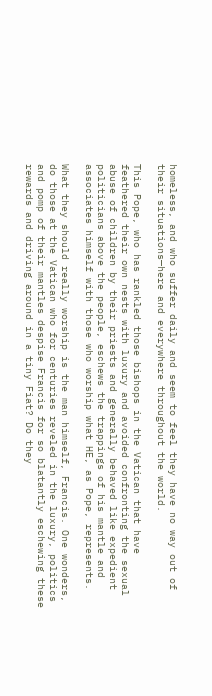homeless, and who suffer daily and seem to feel they have no way out of their situations—here and everywhere throughout the world.

This Pope, who has rankled those bishops in the Vatican that have feathered their own nests with luxury and avoided confronting the sexual abuse of children by their priests and generally behaved like expedient politicians above the people, eschews the trappings of his mantle and associates himself with those who worship what HE, as Pope, represents.

What they should really worship is the man himself, Francis. One wonders, do those at the Vatican who for centuries reveled in the luxury, politics and pomp of their mantles despise Francis for so blatantly eschewing these rewards and driving around in a tiny Fiat? Do they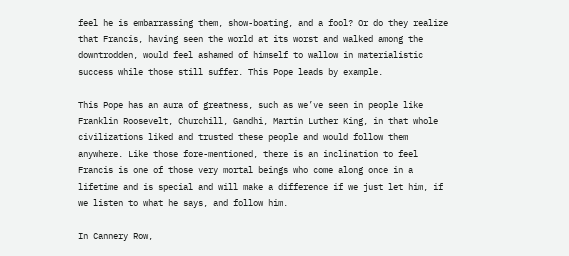feel he is embarrassing them, show-boating, and a fool? Or do they realize that Francis, having seen the world at its worst and walked among the downtrodden, would feel ashamed of himself to wallow in materialistic success while those still suffer. This Pope leads by example.

This Pope has an aura of greatness, such as we’ve seen in people like Franklin Roosevelt, Churchill, Gandhi, Martin Luther King, in that whole civilizations liked and trusted these people and would follow them anywhere. Like those fore-mentioned, there is an inclination to feel Francis is one of those very mortal beings who come along once in a lifetime and is special and will make a difference if we just let him, if we listen to what he says, and follow him.

In Cannery Row,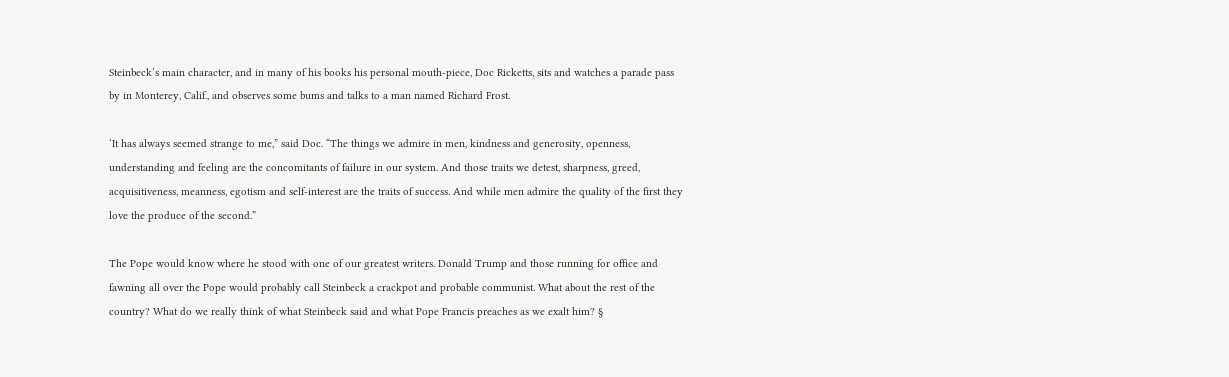Steinbeck’s main character, and in many of his books his personal mouth-piece, Doc Ricketts, sits and watches a parade pass by in Monterey, Calif., and observes some bums and talks to a man named Richard Frost.

‘It has always seemed strange to me,” said Doc. “The things we admire in men, kindness and generosity, openness, understanding and feeling are the concomitants of failure in our system. And those traits we detest, sharpness, greed, acquisitiveness, meanness, egotism and self-interest are the traits of success. And while men admire the quality of the first they love the produce of the second.”

The Pope would know where he stood with one of our greatest writers. Donald Trump and those running for office and fawning all over the Pope would probably call Steinbeck a crackpot and probable communist. What about the rest of the country? What do we really think of what Steinbeck said and what Pope Francis preaches as we exalt him? §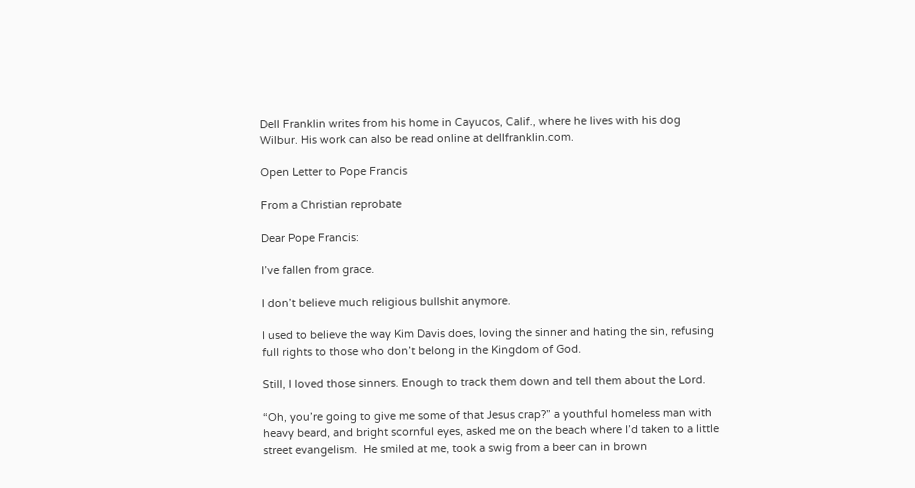Dell Franklin writes from his home in Cayucos, Calif., where he lives with his dog Wilbur. His work can also be read online at dellfranklin.com.

Open Letter to Pope Francis

From a Christian reprobate

Dear Pope Francis:

I’ve fallen from grace.

I don’t believe much religious bullshit anymore.

I used to believe the way Kim Davis does, loving the sinner and hating the sin, refusing full rights to those who don’t belong in the Kingdom of God.

Still, I loved those sinners. Enough to track them down and tell them about the Lord.

“Oh, you’re going to give me some of that Jesus crap?” a youthful homeless man with heavy beard, and bright scornful eyes, asked me on the beach where I’d taken to a little street evangelism.  He smiled at me, took a swig from a beer can in brown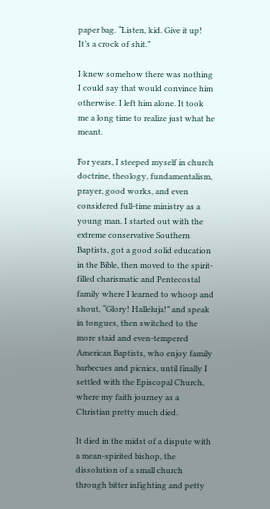paper bag. “Listen, kid. Give it up! It’s a crock of shit.”

I knew somehow there was nothing I could say that would convince him otherwise. I left him alone. It took me a long time to realize just what he meant.

For years, I steeped myself in church doctrine, theology, fundamentalism, prayer, good works, and even considered full-time ministry as a young man. I started out with the extreme conservative Southern Baptists, got a good solid education in the Bible, then moved to the spirit-filled charismatic and Pentecostal family where I learned to whoop and shout, “Glory! Halleluja!” and speak in tongues, then switched to the more staid and even-tempered American Baptists, who enjoy family barbecues and picnics, until finally I settled with the Episcopal Church, where my faith journey as a Christian pretty much died.

It died in the midst of a dispute with a mean-spirited bishop, the dissolution of a small church through bitter infighting and petty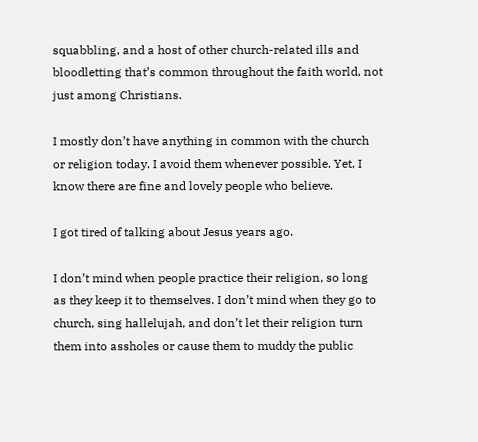squabbling, and a host of other church-related ills and bloodletting that’s common throughout the faith world, not just among Christians.

I mostly don’t have anything in common with the church or religion today. I avoid them whenever possible. Yet, I know there are fine and lovely people who believe.

I got tired of talking about Jesus years ago.

I don’t mind when people practice their religion, so long as they keep it to themselves. I don’t mind when they go to church, sing hallelujah, and don’t let their religion turn them into assholes or cause them to muddy the public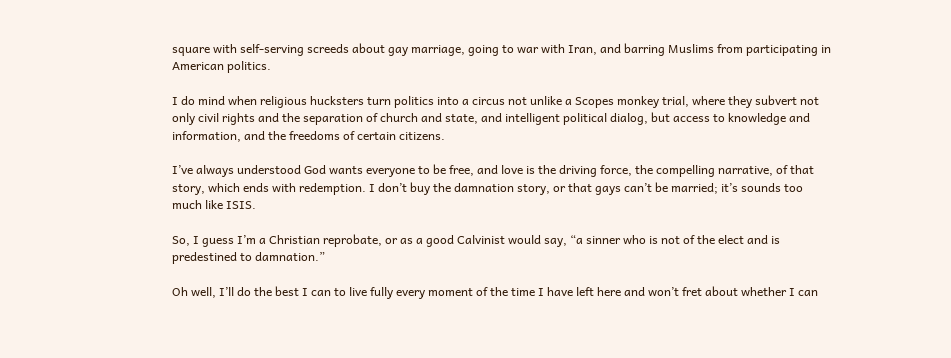square with self-serving screeds about gay marriage, going to war with Iran, and barring Muslims from participating in American politics.

I do mind when religious hucksters turn politics into a circus not unlike a Scopes monkey trial, where they subvert not only civil rights and the separation of church and state, and intelligent political dialog, but access to knowledge and information, and the freedoms of certain citizens.

I’ve always understood God wants everyone to be free, and love is the driving force, the compelling narrative, of that story, which ends with redemption. I don’t buy the damnation story, or that gays can’t be married; it’s sounds too much like ISIS.

So, I guess I’m a Christian reprobate, or as a good Calvinist would say, “a sinner who is not of the elect and is predestined to damnation.”

Oh well, I’ll do the best I can to live fully every moment of the time I have left here and won’t fret about whether I can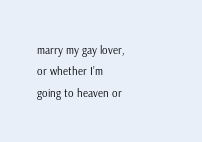marry my gay lover, or whether I’m going to heaven or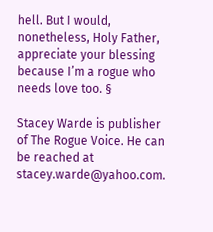hell. But I would, nonetheless, Holy Father, appreciate your blessing because I’m a rogue who needs love too. §

Stacey Warde is publisher of The Rogue Voice. He can be reached at stacey.warde@yahoo.com.